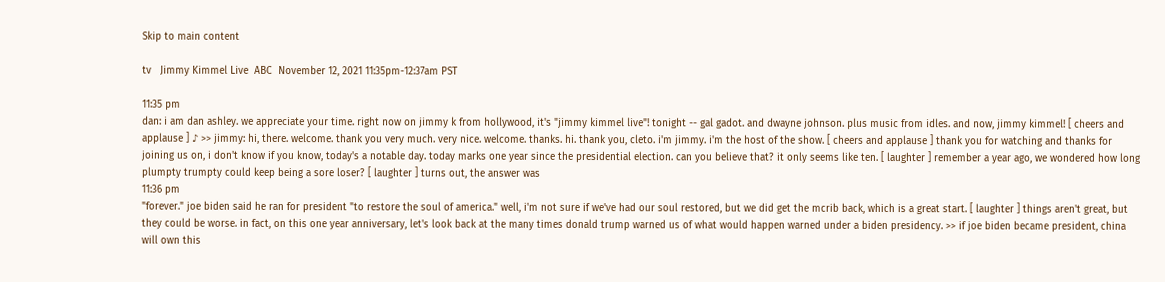Skip to main content

tv   Jimmy Kimmel Live  ABC  November 12, 2021 11:35pm-12:37am PST

11:35 pm
dan: i am dan ashley. we appreciate your time. right now on jimmy k from hollywood, it's "jimmy kimmel live"! tonight -- gal gadot. and dwayne johnson. plus music from idles. and now, jimmy kimmel! [ cheers and applause ] ♪ >> jimmy: hi, there. welcome. thank you very much. very nice. welcome. thanks. hi. thank you, cleto. i'm jimmy. i'm the host of the show. [ cheers and applause ] thank you for watching and thanks for joining us on, i don't know if you know, today's a notable day. today marks one year since the presidential election. can you believe that? it only seems like ten. [ laughter ] remember a year ago, we wondered how long plumpty trumpty could keep being a sore loser? [ laughter ] turns out, the answer was
11:36 pm
"forever." joe biden said he ran for president "to restore the soul of america." well, i'm not sure if we've had our soul restored, but we did get the mcrib back, which is a great start. [ laughter ] things aren't great, but they could be worse. in fact, on this one year anniversary, let's look back at the many times donald trump warned us of what would happen warned under a biden presidency. >> if joe biden became president, china will own this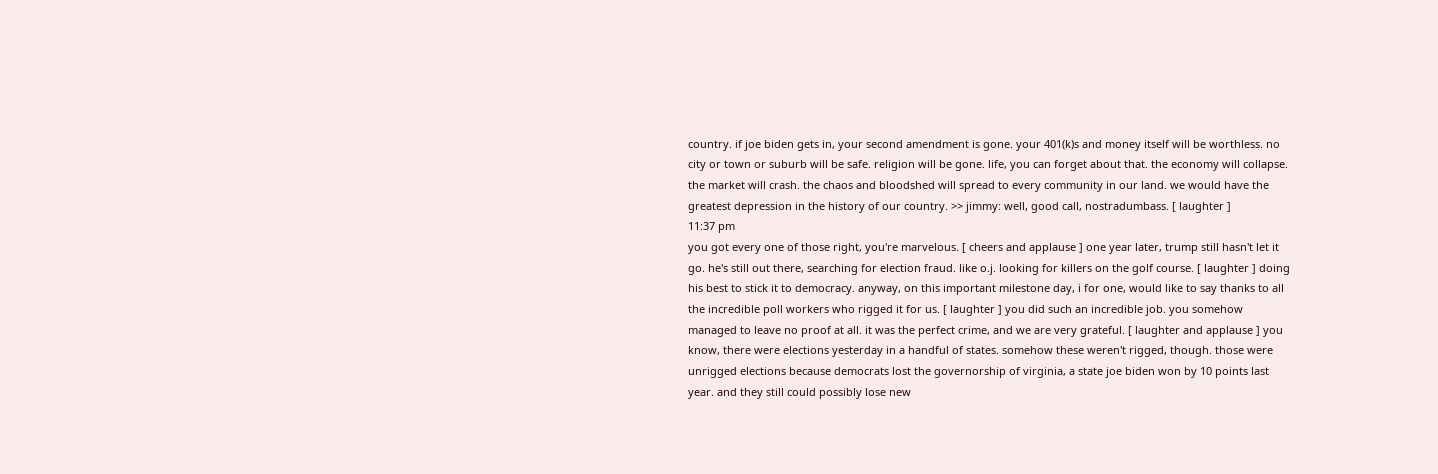country. if joe biden gets in, your second amendment is gone. your 401(k)s and money itself will be worthless. no city or town or suburb will be safe. religion will be gone. life, you can forget about that. the economy will collapse. the market will crash. the chaos and bloodshed will spread to every community in our land. we would have the greatest depression in the history of our country. >> jimmy: well, good call, nostradumbass. [ laughter ]
11:37 pm
you got every one of those right, you're marvelous. [ cheers and applause ] one year later, trump still hasn't let it go. he's still out there, searching for election fraud. like o.j. looking for killers on the golf course. [ laughter ] doing his best to stick it to democracy. anyway, on this important milestone day, i for one, would like to say thanks to all the incredible poll workers who rigged it for us. [ laughter ] you did such an incredible job. you somehow managed to leave no proof at all. it was the perfect crime, and we are very grateful. [ laughter and applause ] you know, there were elections yesterday in a handful of states. somehow these weren't rigged, though. those were unrigged elections because democrats lost the governorship of virginia, a state joe biden won by 10 points last year. and they still could possibly lose new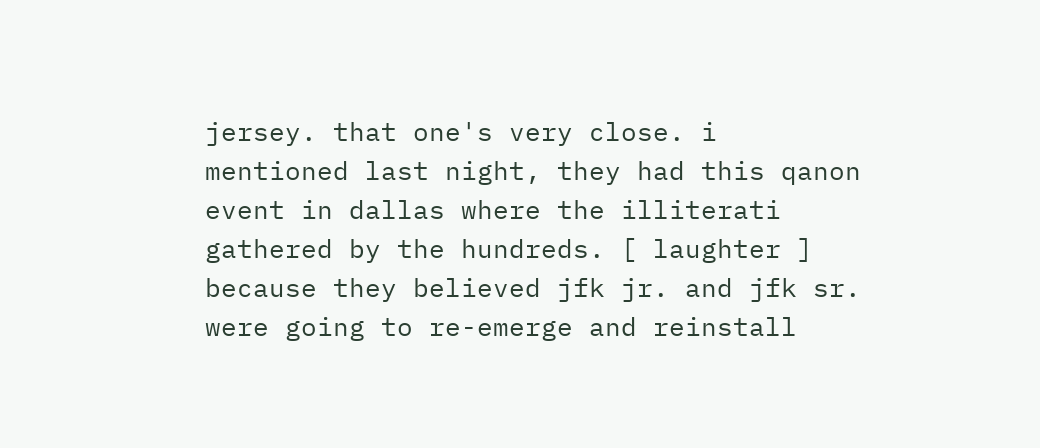jersey. that one's very close. i mentioned last night, they had this qanon event in dallas where the illiterati gathered by the hundreds. [ laughter ] because they believed jfk jr. and jfk sr. were going to re-emerge and reinstall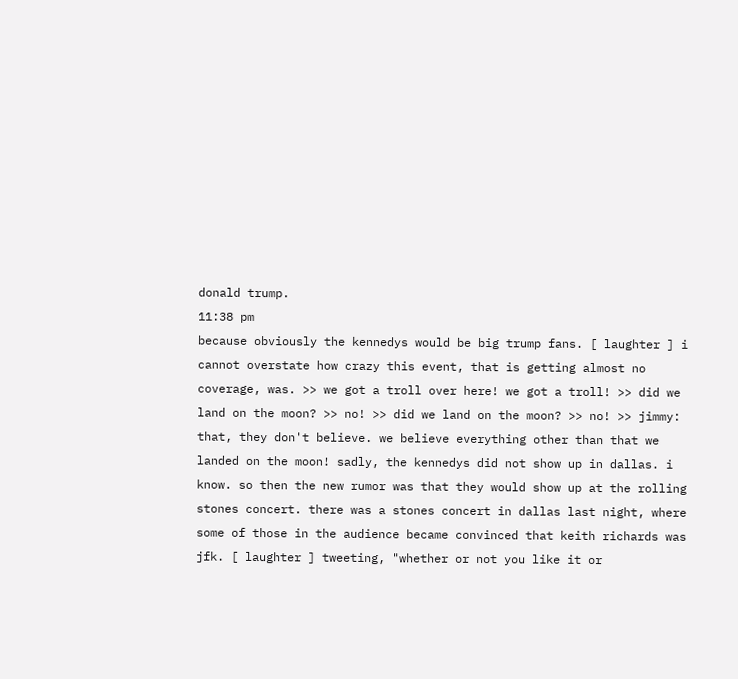donald trump.
11:38 pm
because obviously the kennedys would be big trump fans. [ laughter ] i cannot overstate how crazy this event, that is getting almost no coverage, was. >> we got a troll over here! we got a troll! >> did we land on the moon? >> no! >> did we land on the moon? >> no! >> jimmy: that, they don't believe. we believe everything other than that we landed on the moon! sadly, the kennedys did not show up in dallas. i know. so then the new rumor was that they would show up at the rolling stones concert. there was a stones concert in dallas last night, where some of those in the audience became convinced that keith richards was jfk. [ laughter ] tweeting, "whether or not you like it or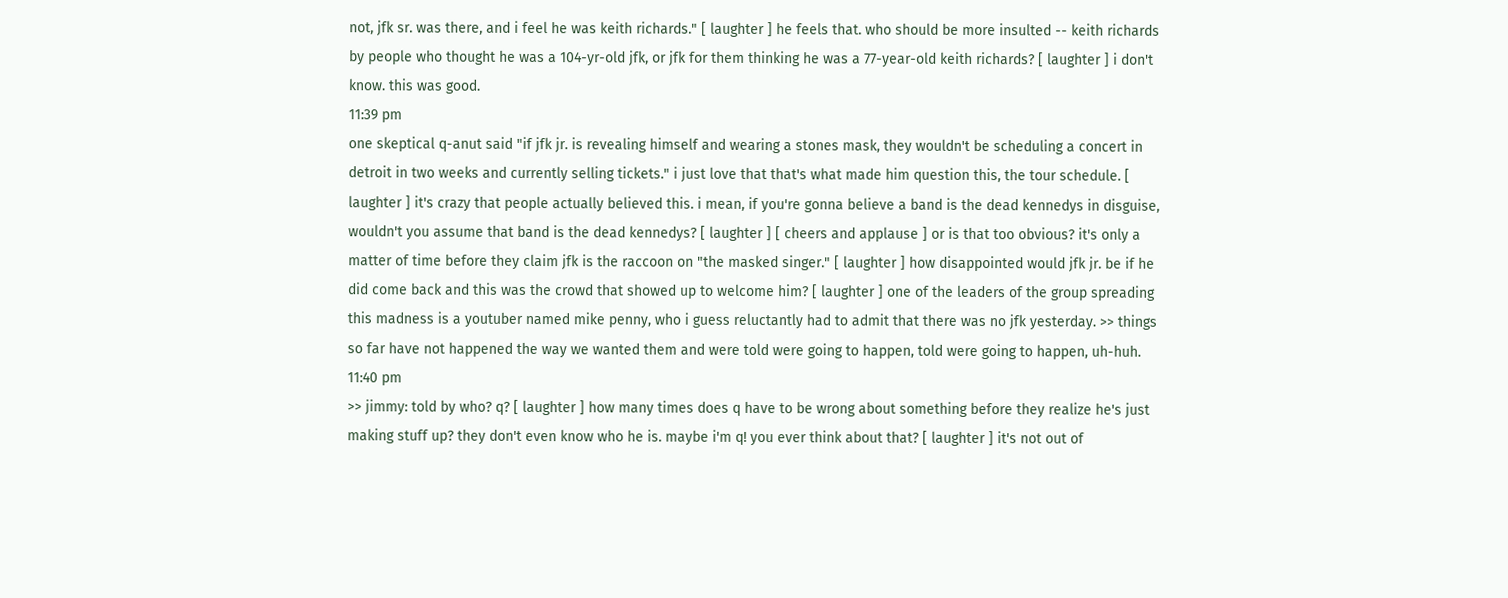not, jfk sr. was there, and i feel he was keith richards." [ laughter ] he feels that. who should be more insulted -- keith richards by people who thought he was a 104-yr-old jfk, or jfk for them thinking he was a 77-year-old keith richards? [ laughter ] i don't know. this was good.
11:39 pm
one skeptical q-anut said "if jfk jr. is revealing himself and wearing a stones mask, they wouldn't be scheduling a concert in detroit in two weeks and currently selling tickets." i just love that that's what made him question this, the tour schedule. [ laughter ] it's crazy that people actually believed this. i mean, if you're gonna believe a band is the dead kennedys in disguise, wouldn't you assume that band is the dead kennedys? [ laughter ] [ cheers and applause ] or is that too obvious? it's only a matter of time before they claim jfk is the raccoon on "the masked singer." [ laughter ] how disappointed would jfk jr. be if he did come back and this was the crowd that showed up to welcome him? [ laughter ] one of the leaders of the group spreading this madness is a youtuber named mike penny, who i guess reluctantly had to admit that there was no jfk yesterday. >> things so far have not happened the way we wanted them and were told were going to happen, told were going to happen, uh-huh.
11:40 pm
>> jimmy: told by who? q? [ laughter ] how many times does q have to be wrong about something before they realize he's just making stuff up? they don't even know who he is. maybe i'm q! you ever think about that? [ laughter ] it's not out of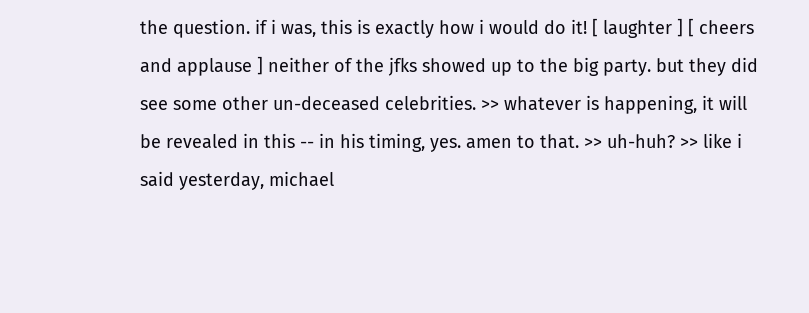the question. if i was, this is exactly how i would do it! [ laughter ] [ cheers and applause ] neither of the jfks showed up to the big party. but they did see some other un-deceased celebrities. >> whatever is happening, it will be revealed in this -- in his timing, yes. amen to that. >> uh-huh? >> like i said yesterday, michael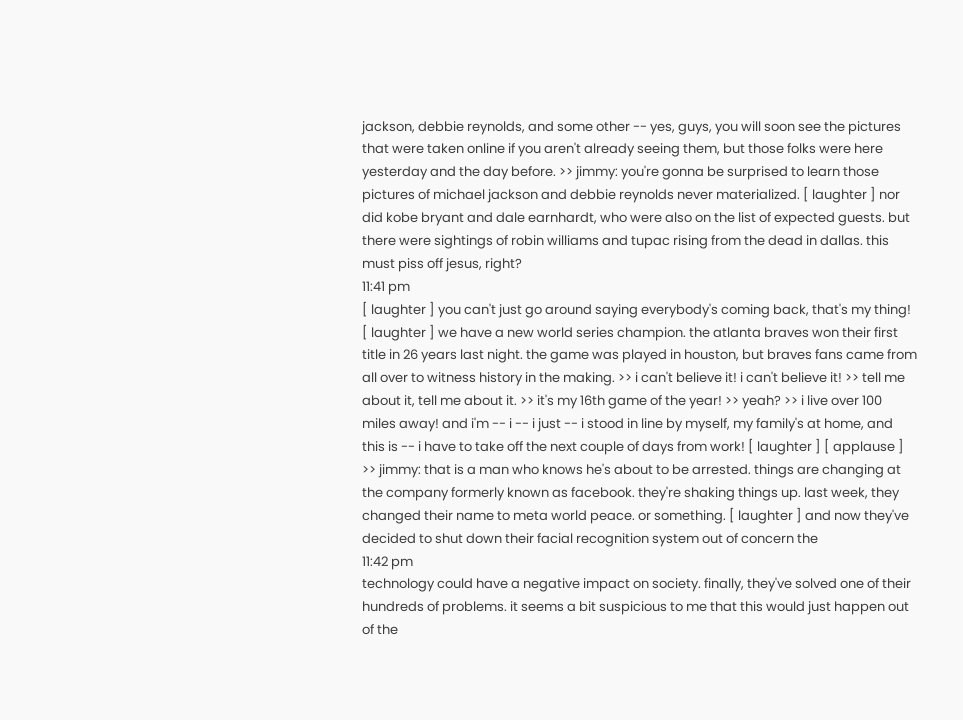jackson, debbie reynolds, and some other -- yes, guys, you will soon see the pictures that were taken online if you aren't already seeing them, but those folks were here yesterday and the day before. >> jimmy: you're gonna be surprised to learn those pictures of michael jackson and debbie reynolds never materialized. [ laughter ] nor did kobe bryant and dale earnhardt, who were also on the list of expected guests. but there were sightings of robin williams and tupac rising from the dead in dallas. this must piss off jesus, right?
11:41 pm
[ laughter ] you can't just go around saying everybody's coming back, that's my thing! [ laughter ] we have a new world series champion. the atlanta braves won their first title in 26 years last night. the game was played in houston, but braves fans came from all over to witness history in the making. >> i can't believe it! i can't believe it! >> tell me about it, tell me about it. >> it's my 16th game of the year! >> yeah? >> i live over 100 miles away! and i'm -- i -- i just -- i stood in line by myself, my family's at home, and this is -- i have to take off the next couple of days from work! [ laughter ] [ applause ] >> jimmy: that is a man who knows he's about to be arrested. things are changing at the company formerly known as facebook. they're shaking things up. last week, they changed their name to meta world peace. or something. [ laughter ] and now they've decided to shut down their facial recognition system out of concern the
11:42 pm
technology could have a negative impact on society. finally, they've solved one of their hundreds of problems. it seems a bit suspicious to me that this would just happen out of the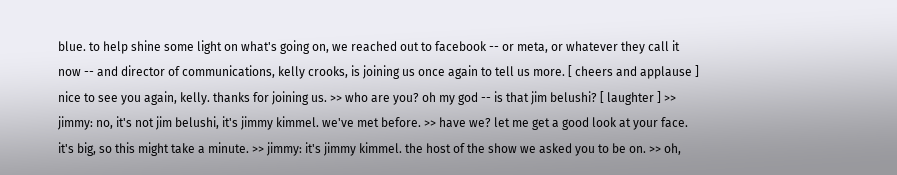blue. to help shine some light on what's going on, we reached out to facebook -- or meta, or whatever they call it now -- and director of communications, kelly crooks, is joining us once again to tell us more. [ cheers and applause ] nice to see you again, kelly. thanks for joining us. >> who are you? oh my god -- is that jim belushi? [ laughter ] >> jimmy: no, it's not jim belushi, it's jimmy kimmel. we've met before. >> have we? let me get a good look at your face. it's big, so this might take a minute. >> jimmy: it's jimmy kimmel. the host of the show we asked you to be on. >> oh,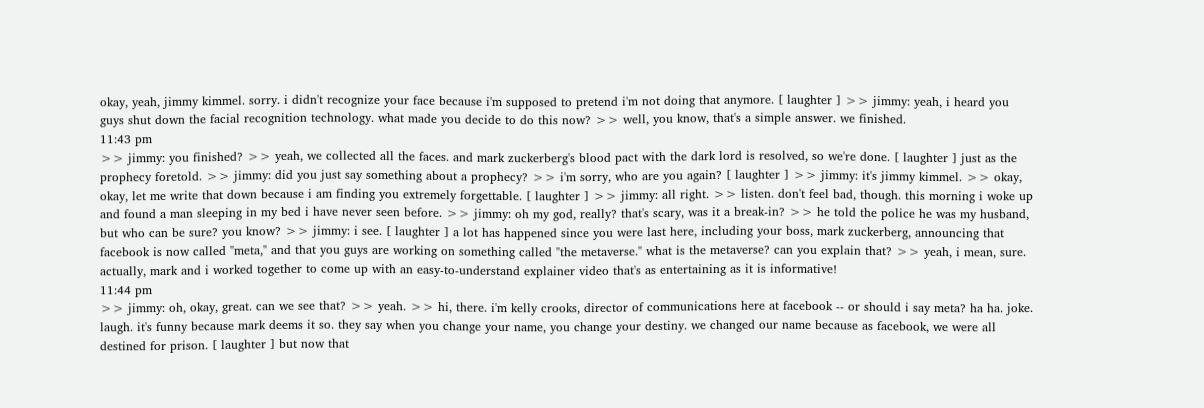okay, yeah, jimmy kimmel. sorry. i didn't recognize your face because i'm supposed to pretend i'm not doing that anymore. [ laughter ] >> jimmy: yeah, i heard you guys shut down the facial recognition technology. what made you decide to do this now? >> well, you know, that's a simple answer. we finished.
11:43 pm
>> jimmy: you finished? >> yeah, we collected all the faces. and mark zuckerberg's blood pact with the dark lord is resolved, so we're done. [ laughter ] just as the prophecy foretold. >> jimmy: did you just say something about a prophecy? >> i'm sorry, who are you again? [ laughter ] >> jimmy: it's jimmy kimmel. >> okay, okay, let me write that down because i am finding you extremely forgettable. [ laughter ] >> jimmy: all right. >> listen. don't feel bad, though. this morning i woke up and found a man sleeping in my bed i have never seen before. >> jimmy: oh my god, really? that's scary, was it a break-in? >> he told the police he was my husband, but who can be sure? you know? >> jimmy: i see. [ laughter ] a lot has happened since you were last here, including your boss, mark zuckerberg, announcing that facebook is now called "meta," and that you guys are working on something called "the metaverse." what is the metaverse? can you explain that? >> yeah, i mean, sure. actually, mark and i worked together to come up with an easy-to-understand explainer video that's as entertaining as it is informative!
11:44 pm
>> jimmy: oh, okay, great. can we see that? >> yeah. >> hi, there. i'm kelly crooks, director of communications here at facebook -- or should i say meta? ha ha. joke. laugh. it's funny because mark deems it so. they say when you change your name, you change your destiny. we changed our name because as facebook, we were all destined for prison. [ laughter ] but now that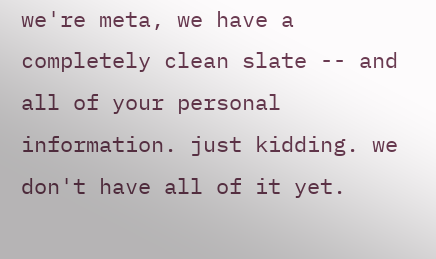we're meta, we have a completely clean slate -- and all of your personal information. just kidding. we don't have all of it yet.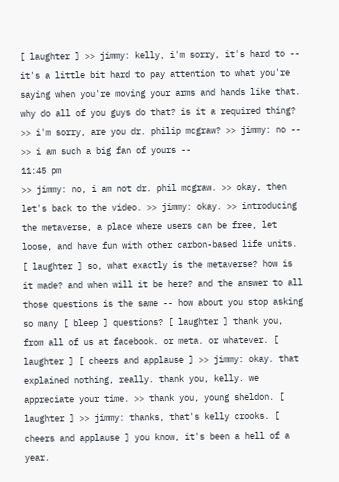[ laughter ] >> jimmy: kelly, i'm sorry, it's hard to -- it's a little bit hard to pay attention to what you're saying when you're moving your arms and hands like that. why do all of you guys do that? is it a required thing? >> i'm sorry, are you dr. philip mcgraw? >> jimmy: no -- >> i am such a big fan of yours --
11:45 pm
>> jimmy: no, i am not dr. phil mcgraw. >> okay, then let's back to the video. >> jimmy: okay. >> introducing the metaverse, a place where users can be free, let loose, and have fun with other carbon-based life units. [ laughter ] so, what exactly is the metaverse? how is it made? and when will it be here? and the answer to all those questions is the same -- how about you stop asking so many [ bleep ] questions? [ laughter ] thank you, from all of us at facebook. or meta. or whatever. [ laughter ] [ cheers and applause ] >> jimmy: okay. that explained nothing, really. thank you, kelly. we appreciate your time. >> thank you, young sheldon. [ laughter ] >> jimmy: thanks, that's kelly crooks. [ cheers and applause ] you know, it's been a hell of a year.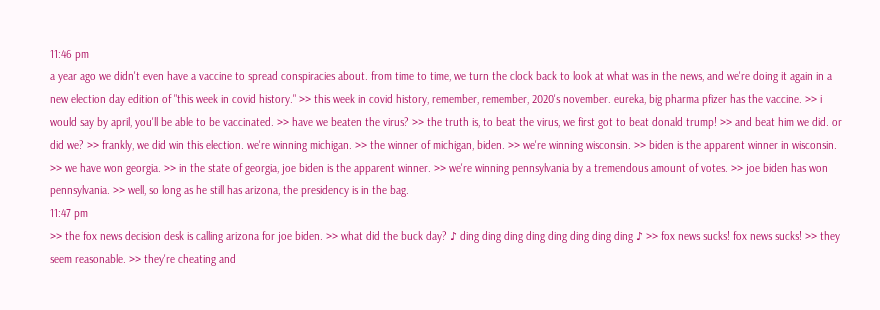11:46 pm
a year ago we didn't even have a vaccine to spread conspiracies about. from time to time, we turn the clock back to look at what was in the news, and we're doing it again in a new election day edition of "this week in covid history." >> this week in covid history, remember, remember, 2020's november. eureka, big pharma pfizer has the vaccine. >> i would say by april, you'll be able to be vaccinated. >> have we beaten the virus? >> the truth is, to beat the virus, we first got to beat donald trump! >> and beat him we did. or did we? >> frankly, we did win this election. we're winning michigan. >> the winner of michigan, biden. >> we're winning wisconsin. >> biden is the apparent winner in wisconsin. >> we have won georgia. >> in the state of georgia, joe biden is the apparent winner. >> we're winning pennsylvania by a tremendous amount of votes. >> joe biden has won pennsylvania. >> well, so long as he still has arizona, the presidency is in the bag.
11:47 pm
>> the fox news decision desk is calling arizona for joe biden. >> what did the buck day? ♪ ding ding ding ding ding ding ding ding ♪ >> fox news sucks! fox news sucks! >> they seem reasonable. >> they're cheating and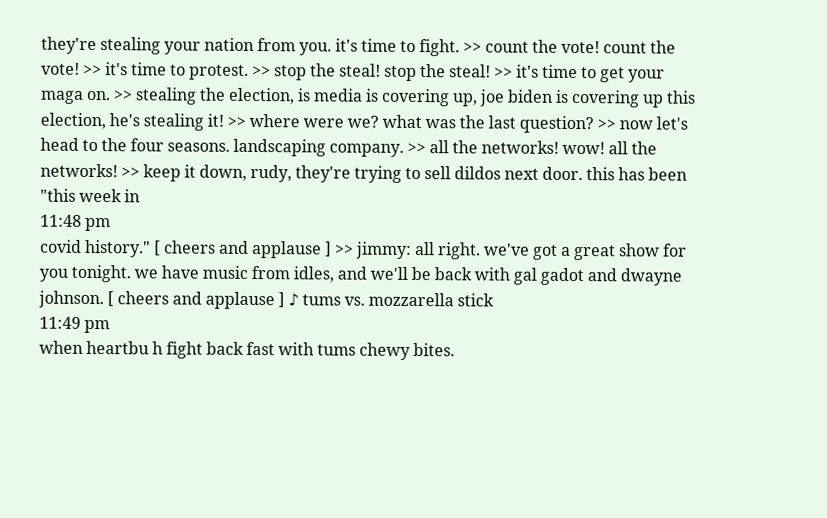they're stealing your nation from you. it's time to fight. >> count the vote! count the vote! >> it's time to protest. >> stop the steal! stop the steal! >> it's time to get your maga on. >> stealing the election, is media is covering up, joe biden is covering up this election, he's stealing it! >> where were we? what was the last question? >> now let's head to the four seasons. landscaping company. >> all the networks! wow! all the networks! >> keep it down, rudy, they're trying to sell dildos next door. this has been "this week in
11:48 pm
covid history." [ cheers and applause ] >> jimmy: all right. we've got a great show for you tonight. we have music from idles, and we'll be back with gal gadot and dwayne johnson. [ cheers and applause ] ♪ tums vs. mozzarella stick
11:49 pm
when heartbu h fight back fast with tums chewy bites.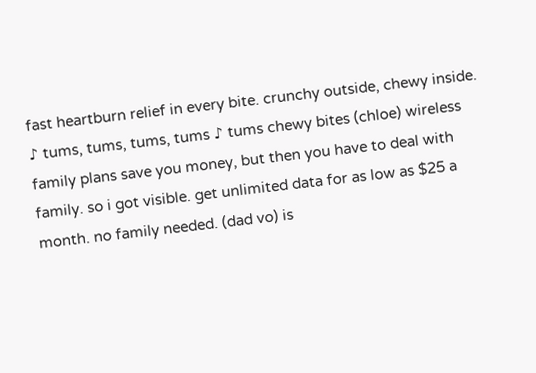fast heartburn relief in every bite. crunchy outside, chewy inside. ♪ tums, tums, tums, tums ♪ tums chewy bites (chloe) wireless family plans save you money, but then you have to deal with family. so i got visible. get unlimited data for as low as $25 a month. no family needed. (dad vo) is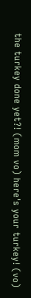the turkey done yet?! (mom vo) here's your turkey! (vo)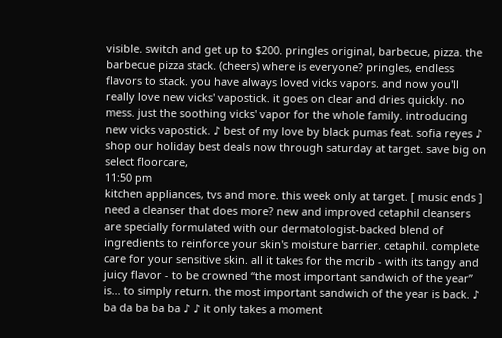visible. switch and get up to $200. pringles original, barbecue, pizza. the barbecue pizza stack. (cheers) where is everyone? pringles, endless flavors to stack. you have always loved vicks vapors. and now you'll really love new vicks' vapostick. it goes on clear and dries quickly. no mess. just the soothing vicks' vapor for the whole family. introducing new vicks vapostick. ♪ best of my love by black pumas feat. sofia reyes ♪ shop our holiday best deals now through saturday at target. save big on select floorcare,
11:50 pm
kitchen appliances, tvs and more. this week only at target. [ music ends ] need a cleanser that does more? new and improved cetaphil cleansers are specially formulated with our dermatologist-backed blend of ingredients to reinforce your skin's moisture barrier. cetaphil. complete care for your sensitive skin. all it takes for the mcrib - with its tangy and juicy flavor - to be crowned “the most important sandwich of the year” is... to simply return. the most important sandwich of the year is back. ♪ ba da ba ba ba ♪ ♪ it only takes a moment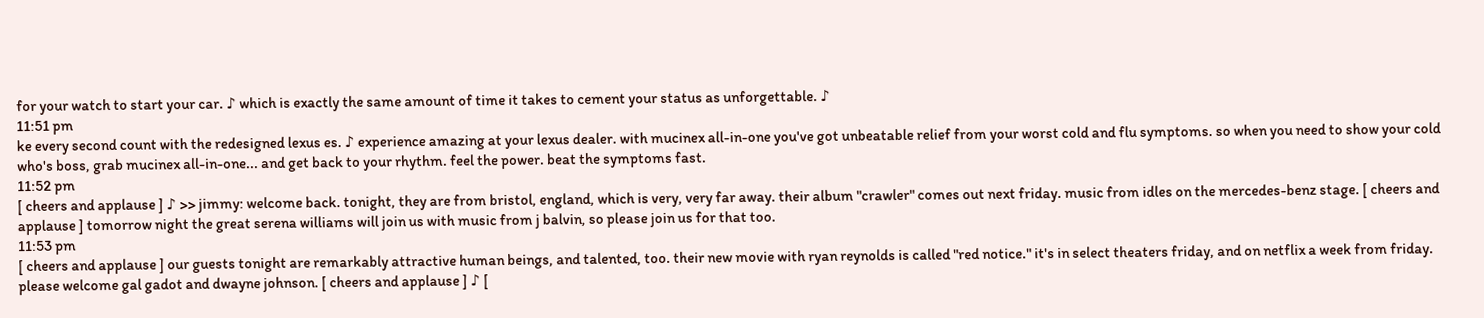for your watch to start your car. ♪ which is exactly the same amount of time it takes to cement your status as unforgettable. ♪
11:51 pm
ke every second count with the redesigned lexus es. ♪ experience amazing at your lexus dealer. with mucinex all-in-one you've got unbeatable relief from your worst cold and flu symptoms. so when you need to show your cold who's boss, grab mucinex all-in-one... and get back to your rhythm. feel the power. beat the symptoms fast.
11:52 pm
[ cheers and applause ] ♪ >> jimmy: welcome back. tonight, they are from bristol, england, which is very, very far away. their album "crawler" comes out next friday. music from idles on the mercedes-benz stage. [ cheers and applause ] tomorrow night the great serena williams will join us with music from j balvin, so please join us for that too.
11:53 pm
[ cheers and applause ] our guests tonight are remarkably attractive human beings, and talented, too. their new movie with ryan reynolds is called "red notice." it's in select theaters friday, and on netflix a week from friday. please welcome gal gadot and dwayne johnson. [ cheers and applause ] ♪ [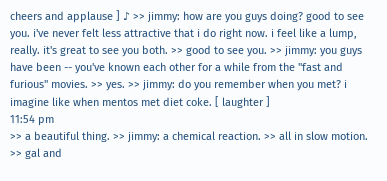cheers and applause ] ♪ >> jimmy: how are you guys doing? good to see you. i've never felt less attractive that i do right now. i feel like a lump, really. it's great to see you both. >> good to see you. >> jimmy: you guys have been -- you've known each other for a while from the "fast and furious" movies. >> yes. >> jimmy: do you remember when you met? i imagine like when mentos met diet coke. [ laughter ]
11:54 pm
>> a beautiful thing. >> jimmy: a chemical reaction. >> all in slow motion. >> gal and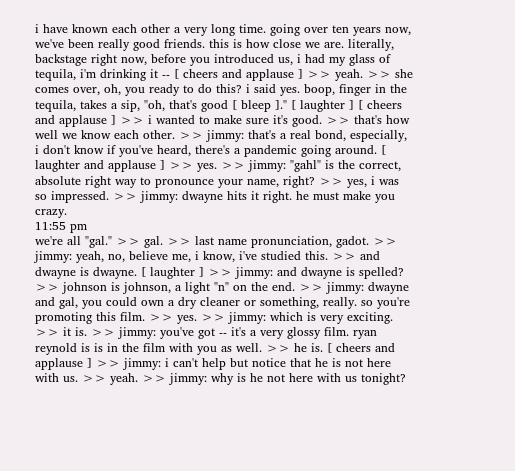i have known each other a very long time. going over ten years now, we've been really good friends. this is how close we are. literally, backstage right now, before you introduced us, i had my glass of tequila, i'm drinking it -- [ cheers and applause ] >> yeah. >> she comes over, oh, you ready to do this? i said yes. boop, finger in the tequila, takes a sip, "oh, that's good [ bleep ]." [ laughter ] [ cheers and applause ] >> i wanted to make sure it's good. >> that's how well we know each other. >> jimmy: that's a real bond, especially, i don't know if you've heard, there's a pandemic going around. [ laughter and applause ] >> yes. >> jimmy: "gahl" is the correct, absolute right way to pronounce your name, right? >> yes, i was so impressed. >> jimmy: dwayne hits it right. he must make you crazy.
11:55 pm
we're all "gal." >> gal. >> last name pronunciation, gadot. >> jimmy: yeah, no, believe me, i know, i've studied this. >> and dwayne is dwayne. [ laughter ] >> jimmy: and dwayne is spelled? >> johnson is johnson, a light "n" on the end. >> jimmy: dwayne and gal, you could own a dry cleaner or something, really. so you're promoting this film. >> yes. >> jimmy: which is very exciting. >> it is. >> jimmy: you've got -- it's a very glossy film. ryan reynold is is in the film with you as well. >> he is. [ cheers and applause ] >> jimmy: i can't help but notice that he is not here with us. >> yeah. >> jimmy: why is he not here with us tonight?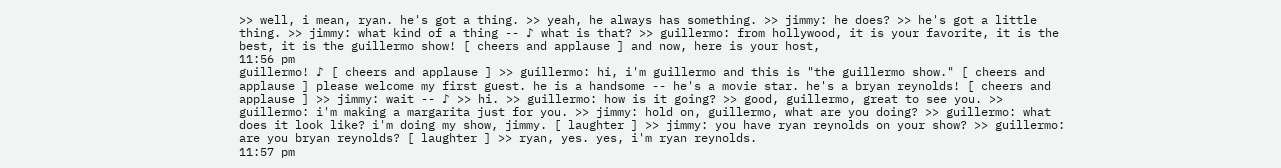>> well, i mean, ryan. he's got a thing. >> yeah, he always has something. >> jimmy: he does? >> he's got a little thing. >> jimmy: what kind of a thing -- ♪ what is that? >> guillermo: from hollywood, it is your favorite, it is the best, it is the guillermo show! [ cheers and applause ] and now, here is your host,
11:56 pm
guillermo! ♪ [ cheers and applause ] >> guillermo: hi, i'm guillermo and this is "the guillermo show." [ cheers and applause ] please welcome my first guest. he is a handsome -- he's a movie star. he's a bryan reynolds! [ cheers and applause ] >> jimmy: wait -- ♪ >> hi. >> guillermo: how is it going? >> good, guillermo, great to see you. >> guillermo: i'm making a margarita just for you. >> jimmy: hold on, guillermo, what are you doing? >> guillermo: what does it look like? i'm doing my show, jimmy. [ laughter ] >> jimmy: you have ryan reynolds on your show? >> guillermo: are you bryan reynolds? [ laughter ] >> ryan, yes. yes, i'm ryan reynolds.
11:57 pm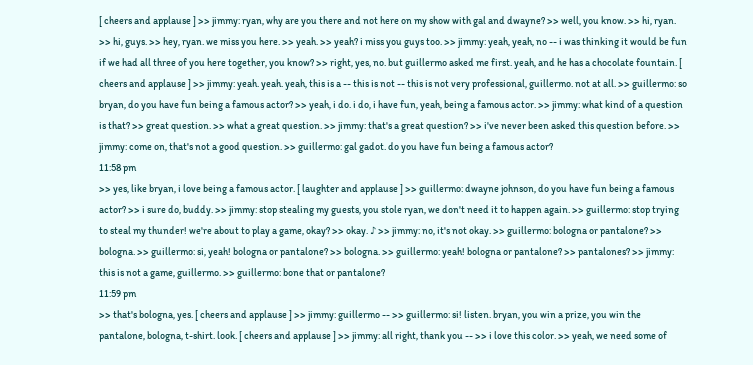[ cheers and applause ] >> jimmy: ryan, why are you there and not here on my show with gal and dwayne? >> well, you know. >> hi, ryan. >> hi, guys. >> hey, ryan. we miss you here. >> yeah. >> yeah? i miss you guys too. >> jimmy: yeah, yeah, no -- i was thinking it would be fun if we had all three of you here together, you know? >> right, yes, no. but guillermo asked me first. yeah, and he has a chocolate fountain. [ cheers and applause ] >> jimmy: yeah. yeah. yeah, this is a -- this is not -- this is not very professional, guillermo. not at all. >> guillermo: so bryan, do you have fun being a famous actor? >> yeah, i do. i do, i have fun, yeah, being a famous actor. >> jimmy: what kind of a question is that? >> great question. >> what a great question. >> jimmy: that's a great question? >> i've never been asked this question before. >> jimmy: come on, that's not a good question. >> guillermo: gal gadot. do you have fun being a famous actor?
11:58 pm
>> yes, like bryan, i love being a famous actor. [ laughter and applause ] >> guillermo: dwayne johnson, do you have fun being a famous actor? >> i sure do, buddy. >> jimmy: stop stealing my guests, you stole ryan, we don't need it to happen again. >> guillermo: stop trying to steal my thunder! we're about to play a game, okay? >> okay. ♪ >> jimmy: no, it's not okay. >> guillermo: bologna or pantalone? >> bologna. >> guillermo: si, yeah! bologna or pantalone? >> bologna. >> guillermo: yeah! bologna or pantalone? >> pantalones? >> jimmy: this is not a game, guillermo. >> guillermo: bone that or pantalone?
11:59 pm
>> that's bologna, yes. [ cheers and applause ] >> jimmy: guillermo -- >> guillermo: si! listen. bryan, you win a prize, you win the pantalone, bologna, t-shirt. look. [ cheers and applause ] >> jimmy: all right, thank you -- >> i love this color. >> yeah, we need some of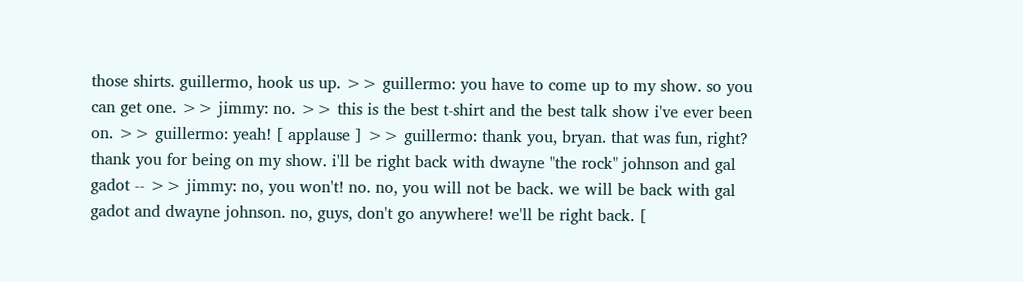those shirts. guillermo, hook us up. >> guillermo: you have to come up to my show. so you can get one. >> jimmy: no. >> this is the best t-shirt and the best talk show i've ever been on. >> guillermo: yeah! [ applause ] >> guillermo: thank you, bryan. that was fun, right? thank you for being on my show. i'll be right back with dwayne "the rock" johnson and gal gadot -- >> jimmy: no, you won't! no. no, you will not be back. we will be back with gal gadot and dwayne johnson. no, guys, don't go anywhere! we'll be right back. [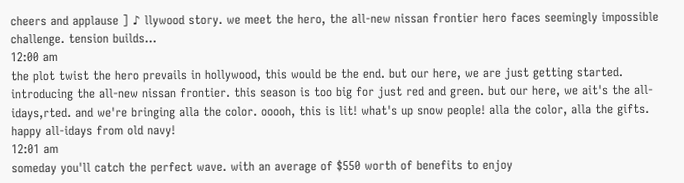cheers and applause ] ♪ llywood story. we meet the hero, the all-new nissan frontier hero faces seemingly impossible challenge. tension builds...
12:00 am
the plot twist the hero prevails in hollywood, this would be the end. but our here, we are just getting started. introducing the all-new nissan frontier. this season is too big for just red and green. but our here, we ait's the all-idays,rted. and we're bringing alla the color. ooooh, this is lit! what's up snow people! alla the color, alla the gifts. happy all-idays from old navy!
12:01 am
someday you'll catch the perfect wave. with an average of $550 worth of benefits to enjoy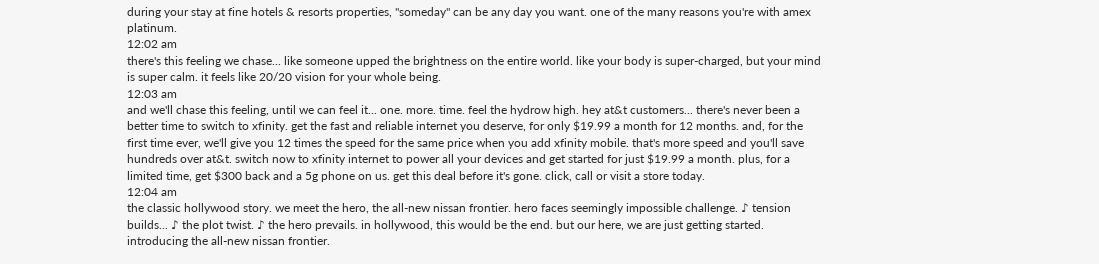during your stay at fine hotels & resorts properties, "someday" can be any day you want. one of the many reasons you're with amex platinum.
12:02 am
there's this feeling we chase... like someone upped the brightness on the entire world. like your body is super-charged, but your mind is super calm. it feels like 20/20 vision for your whole being.
12:03 am
and we'll chase this feeling, until we can feel it... one. more. time. feel the hydrow high. hey at&t customers... there's never been a better time to switch to xfinity. get the fast and reliable internet you deserve, for only $19.99 a month for 12 months. and, for the first time ever, we'll give you 12 times the speed for the same price when you add xfinity mobile. that's more speed and you'll save hundreds over at&t. switch now to xfinity internet to power all your devices and get started for just $19.99 a month. plus, for a limited time, get $300 back and a 5g phone on us. get this deal before it's gone. click, call or visit a store today.
12:04 am
the classic hollywood story. we meet the hero, the all-new nissan frontier. hero faces seemingly impossible challenge. ♪ tension builds... ♪ the plot twist. ♪ the hero prevails. in hollywood, this would be the end. but our here, we are just getting started. introducing the all-new nissan frontier.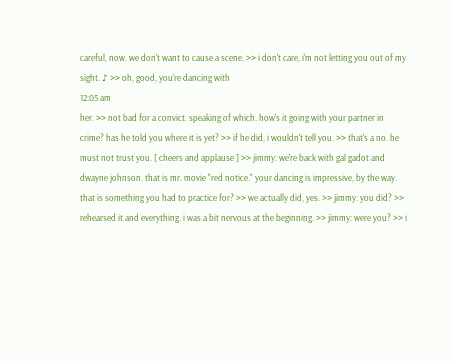careful, now. we don't want to cause a scene. >> i don't care, i'm not letting you out of my sight. ♪ >> oh, good, you're dancing with
12:05 am
her. >> not bad for a convict. speaking of which. how's it going with your partner in crime? has he told you where it is yet? >> if he did, i wouldn't tell you. >> that's a no. he must not trust you. [ cheers and applause ] >> jimmy: we're back with gal gadot and dwayne johnson. that is mr. movie "red notice." your dancing is impressive, by the way. that is something you had to practice for? >> we actually did, yes. >> jimmy: you did? >> rehearsed it and everything. i was a bit nervous at the beginning. >> jimmy: were you? >> i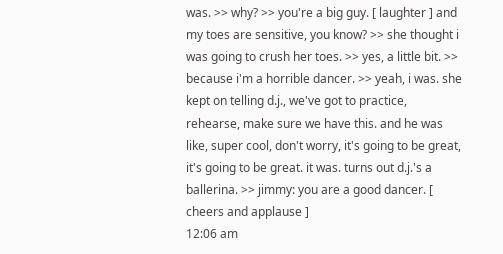was. >> why? >> you're a big guy. [ laughter ] and my toes are sensitive, you know? >> she thought i was going to crush her toes. >> yes, a little bit. >> because i'm a horrible dancer. >> yeah, i was. she kept on telling d.j., we've got to practice, rehearse, make sure we have this. and he was like, super cool, don't worry, it's going to be great, it's going to be great. it was. turns out d.j.'s a ballerina. >> jimmy: you are a good dancer. [ cheers and applause ]
12:06 am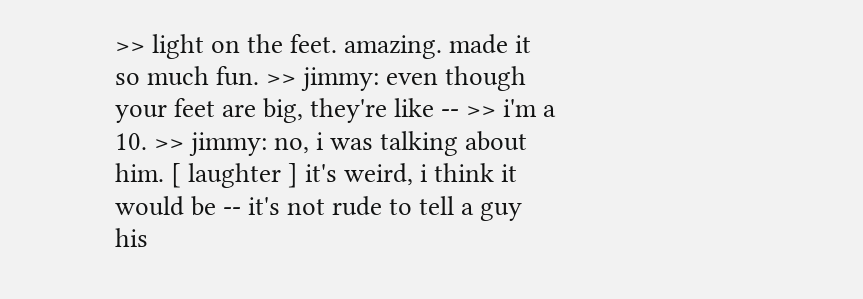>> light on the feet. amazing. made it so much fun. >> jimmy: even though your feet are big, they're like -- >> i'm a 10. >> jimmy: no, i was talking about him. [ laughter ] it's weird, i think it would be -- it's not rude to tell a guy his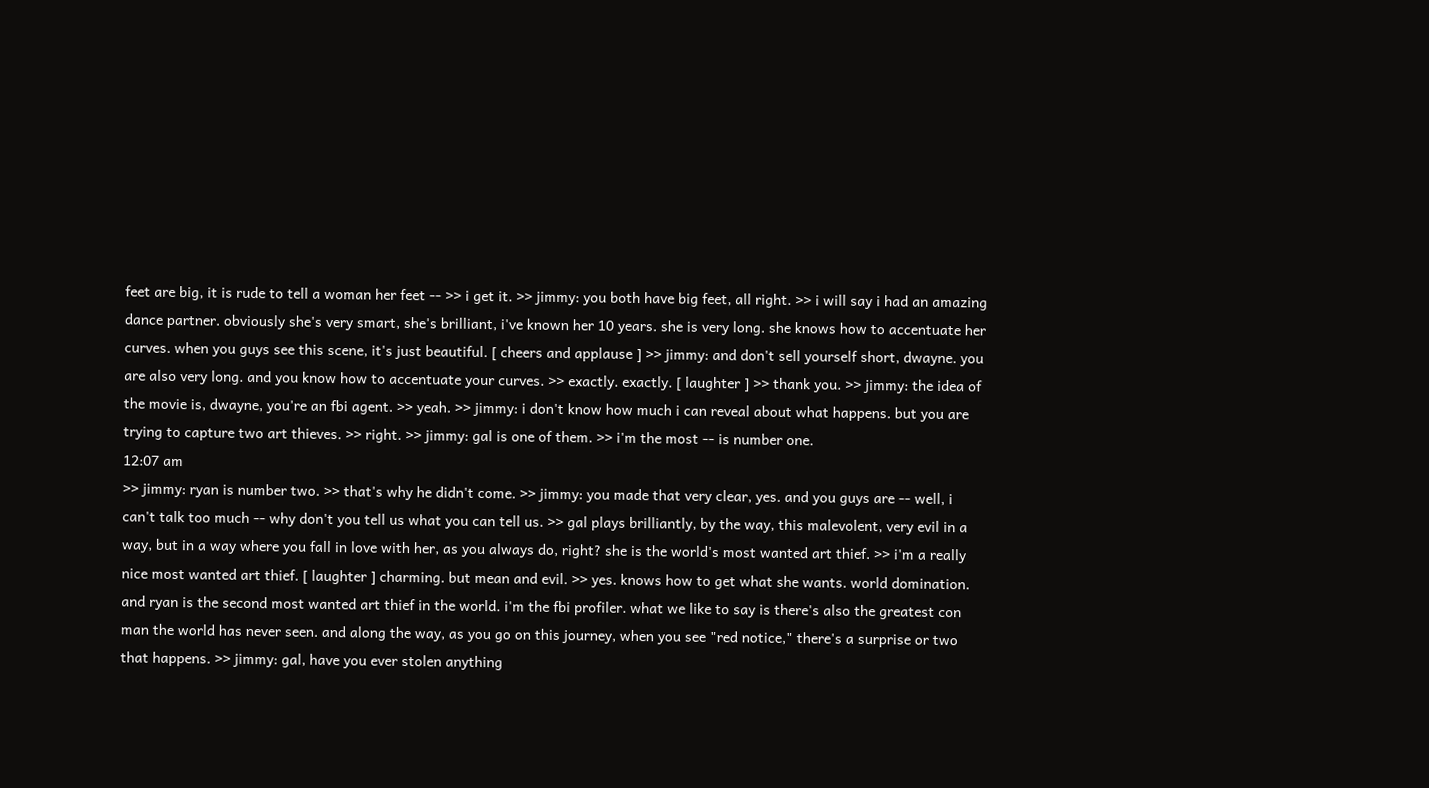feet are big, it is rude to tell a woman her feet -- >> i get it. >> jimmy: you both have big feet, all right. >> i will say i had an amazing dance partner. obviously she's very smart, she's brilliant, i've known her 10 years. she is very long. she knows how to accentuate her curves. when you guys see this scene, it's just beautiful. [ cheers and applause ] >> jimmy: and don't sell yourself short, dwayne. you are also very long. and you know how to accentuate your curves. >> exactly. exactly. [ laughter ] >> thank you. >> jimmy: the idea of the movie is, dwayne, you're an fbi agent. >> yeah. >> jimmy: i don't know how much i can reveal about what happens. but you are trying to capture two art thieves. >> right. >> jimmy: gal is one of them. >> i'm the most -- is number one.
12:07 am
>> jimmy: ryan is number two. >> that's why he didn't come. >> jimmy: you made that very clear, yes. and you guys are -- well, i can't talk too much -- why don't you tell us what you can tell us. >> gal plays brilliantly, by the way, this malevolent, very evil in a way, but in a way where you fall in love with her, as you always do, right? she is the world's most wanted art thief. >> i'm a really nice most wanted art thief. [ laughter ] charming. but mean and evil. >> yes. knows how to get what she wants. world domination. and ryan is the second most wanted art thief in the world. i'm the fbi profiler. what we like to say is there's also the greatest con man the world has never seen. and along the way, as you go on this journey, when you see "red notice," there's a surprise or two that happens. >> jimmy: gal, have you ever stolen anything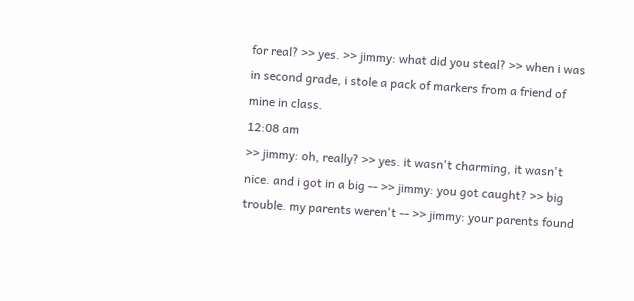for real? >> yes. >> jimmy: what did you steal? >> when i was in second grade, i stole a pack of markers from a friend of mine in class.
12:08 am
>> jimmy: oh, really? >> yes. it wasn't charming, it wasn't nice. and i got in a big -- >> jimmy: you got caught? >> big trouble. my parents weren't -- >> jimmy: your parents found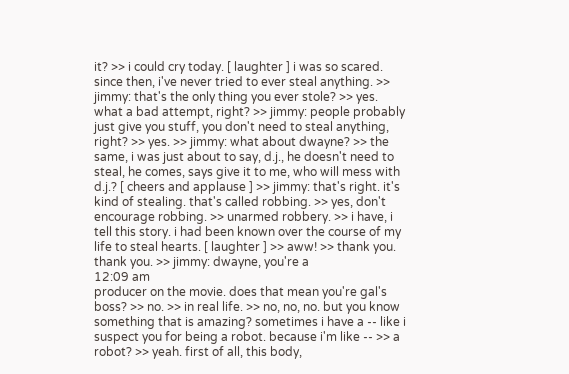it? >> i could cry today. [ laughter ] i was so scared. since then, i've never tried to ever steal anything. >> jimmy: that's the only thing you ever stole? >> yes. what a bad attempt, right? >> jimmy: people probably just give you stuff, you don't need to steal anything, right? >> yes. >> jimmy: what about dwayne? >> the same, i was just about to say, d.j., he doesn't need to steal, he comes, says give it to me, who will mess with d.j.? [ cheers and applause ] >> jimmy: that's right. it's kind of stealing. that's called robbing. >> yes, don't encourage robbing. >> unarmed robbery. >> i have, i tell this story. i had been known over the course of my life to steal hearts. [ laughter ] >> aww! >> thank you. thank you. >> jimmy: dwayne, you're a
12:09 am
producer on the movie. does that mean you're gal's boss? >> no. >> in real life. >> no, no, no. but you know something that is amazing? sometimes i have a -- like i suspect you for being a robot. because i'm like -- >> a robot? >> yeah. first of all, this body,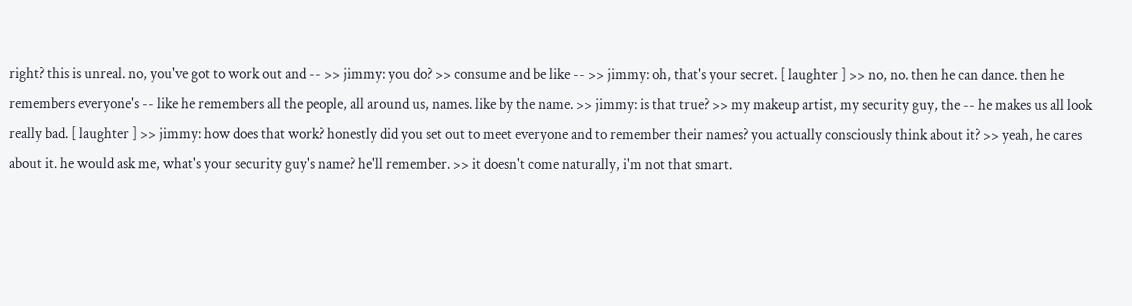right? this is unreal. no, you've got to work out and -- >> jimmy: you do? >> consume and be like -- >> jimmy: oh, that's your secret. [ laughter ] >> no, no. then he can dance. then he remembers everyone's -- like he remembers all the people, all around us, names. like by the name. >> jimmy: is that true? >> my makeup artist, my security guy, the -- he makes us all look really bad. [ laughter ] >> jimmy: how does that work? honestly did you set out to meet everyone and to remember their names? you actually consciously think about it? >> yeah, he cares about it. he would ask me, what's your security guy's name? he'll remember. >> it doesn't come naturally, i'm not that smart.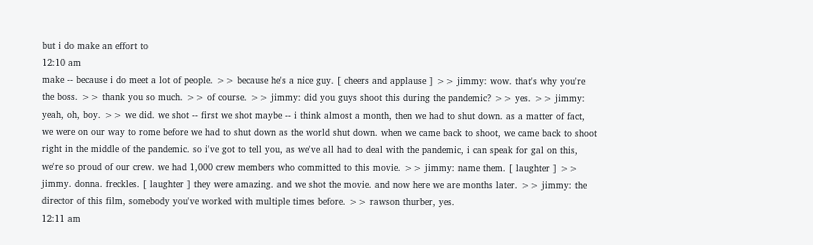but i do make an effort to
12:10 am
make -- because i do meet a lot of people. >> because he's a nice guy. [ cheers and applause ] >> jimmy: wow. that's why you're the boss. >> thank you so much. >> of course. >> jimmy: did you guys shoot this during the pandemic? >> yes. >> jimmy: yeah, oh, boy. >> we did. we shot -- first we shot maybe -- i think almost a month, then we had to shut down. as a matter of fact, we were on our way to rome before we had to shut down as the world shut down. when we came back to shoot, we came back to shoot right in the middle of the pandemic. so i've got to tell you, as we've all had to deal with the pandemic, i can speak for gal on this, we're so proud of our crew. we had 1,000 crew members who committed to this movie. >> jimmy: name them. [ laughter ] >> jimmy. donna. freckles. [ laughter ] they were amazing. and we shot the movie. and now here we are months later. >> jimmy: the director of this film, somebody you've worked with multiple times before. >> rawson thurber, yes.
12:11 am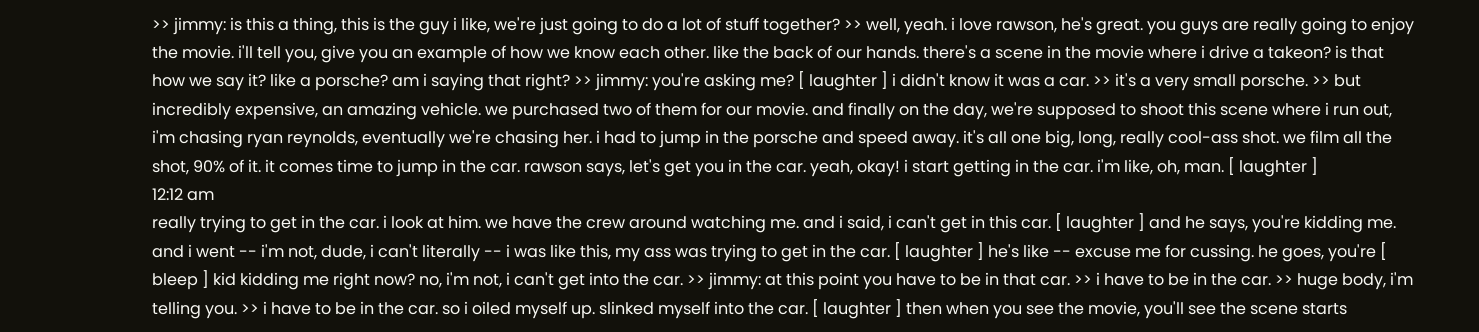>> jimmy: is this a thing, this is the guy i like, we're just going to do a lot of stuff together? >> well, yeah. i love rawson, he's great. you guys are really going to enjoy the movie. i'll tell you, give you an example of how we know each other. like the back of our hands. there's a scene in the movie where i drive a takeon? is that how we say it? like a porsche? am i saying that right? >> jimmy: you're asking me? [ laughter ] i didn't know it was a car. >> it's a very small porsche. >> but incredibly expensive, an amazing vehicle. we purchased two of them for our movie. and finally on the day, we're supposed to shoot this scene where i run out, i'm chasing ryan reynolds, eventually we're chasing her. i had to jump in the porsche and speed away. it's all one big, long, really cool-ass shot. we film all the shot, 90% of it. it comes time to jump in the car. rawson says, let's get you in the car. yeah, okay! i start getting in the car. i'm like, oh, man. [ laughter ]
12:12 am
really trying to get in the car. i look at him. we have the crew around watching me. and i said, i can't get in this car. [ laughter ] and he says, you're kidding me. and i went -- i'm not, dude, i can't literally -- i was like this, my ass was trying to get in the car. [ laughter ] he's like -- excuse me for cussing. he goes, you're [ bleep ] kid kidding me right now? no, i'm not, i can't get into the car. >> jimmy: at this point you have to be in that car. >> i have to be in the car. >> huge body, i'm telling you. >> i have to be in the car. so i oiled myself up. slinked myself into the car. [ laughter ] then when you see the movie, you'll see the scene starts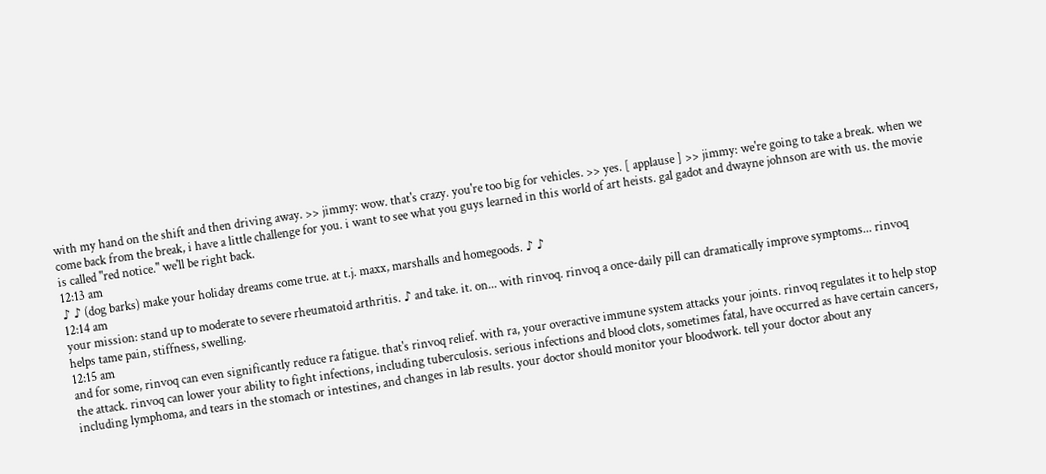with my hand on the shift and then driving away. >> jimmy: wow. that's crazy. you're too big for vehicles. >> yes. [ applause ] >> jimmy: we're going to take a break. when we come back from the break, i have a little challenge for you. i want to see what you guys learned in this world of art heists. gal gadot and dwayne johnson are with us. the movie is called "red notice." we'll be right back.
12:13 am
♪ ♪ (dog barks) make your holiday dreams come true. at t.j. maxx, marshalls and homegoods. ♪ ♪
12:14 am
your mission: stand up to moderate to severe rheumatoid arthritis. ♪ and take. it. on... with rinvoq. rinvoq a once-daily pill can dramatically improve symptoms... rinvoq helps tame pain, stiffness, swelling.
12:15 am
and for some, rinvoq can even significantly reduce ra fatigue. that's rinvoq relief. with ra, your overactive immune system attacks your joints. rinvoq regulates it to help stop the attack. rinvoq can lower your ability to fight infections, including tuberculosis. serious infections and blood clots, sometimes fatal, have occurred as have certain cancers, including lymphoma, and tears in the stomach or intestines, and changes in lab results. your doctor should monitor your bloodwork. tell your doctor about any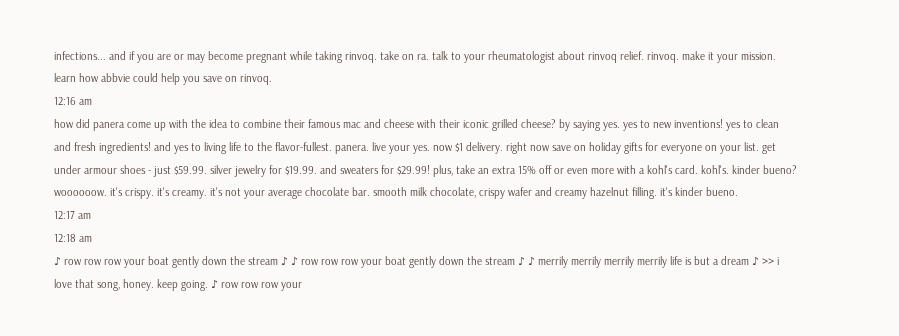infections... and if you are or may become pregnant while taking rinvoq. take on ra. talk to your rheumatologist about rinvoq relief. rinvoq. make it your mission. learn how abbvie could help you save on rinvoq.
12:16 am
how did panera come up with the idea to combine their famous mac and cheese with their iconic grilled cheese? by saying yes. yes to new inventions! yes to clean and fresh ingredients! and yes to living life to the flavor-fullest. panera. live your yes. now $1 delivery. right now save on holiday gifts for everyone on your list. get under armour shoes - just $59.99. silver jewelry for $19.99. and sweaters for $29.99! plus, take an extra 15% off or even more with a kohl's card. kohl's. kinder bueno? woooooow. it's crispy. it's creamy. it's not your average chocolate bar. smooth milk chocolate, crispy wafer and creamy hazelnut filling. it's kinder bueno.
12:17 am
12:18 am
♪ row row row your boat gently down the stream ♪ ♪ row row row your boat gently down the stream ♪ ♪ merrily merrily merrily merrily life is but a dream ♪ >> i love that song, honey. keep going. ♪ row row row your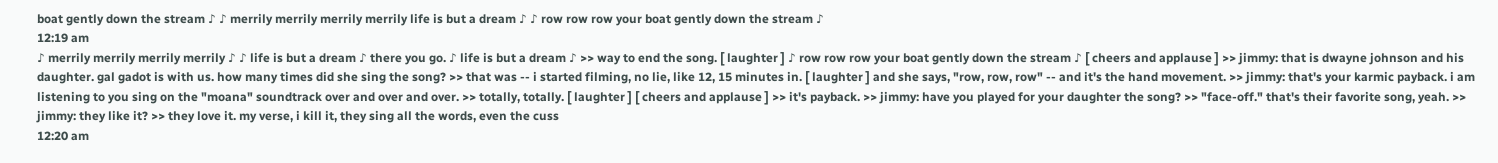boat gently down the stream ♪ ♪ merrily merrily merrily merrily life is but a dream ♪ ♪ row row row your boat gently down the stream ♪
12:19 am
♪ merrily merrily merrily merrily ♪ ♪ life is but a dream ♪ there you go. ♪ life is but a dream ♪ >> way to end the song. [ laughter ] ♪ row row row your boat gently down the stream ♪ [ cheers and applause ] >> jimmy: that is dwayne johnson and his daughter. gal gadot is with us. how many times did she sing the song? >> that was -- i started filming, no lie, like 12, 15 minutes in. [ laughter ] and she says, "row, row, row" -- and it's the hand movement. >> jimmy: that's your karmic payback. i am listening to you sing on the "moana" soundtrack over and over and over. >> totally, totally. [ laughter ] [ cheers and applause ] >> it's payback. >> jimmy: have you played for your daughter the song? >> "face-off." that's their favorite song, yeah. >> jimmy: they like it? >> they love it. my verse, i kill it, they sing all the words, even the cuss
12:20 am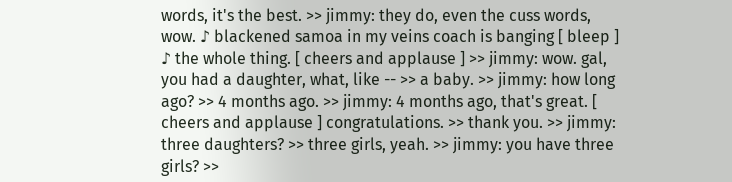words, it's the best. >> jimmy: they do, even the cuss words, wow. ♪ blackened samoa in my veins coach is banging [ bleep ] ♪ the whole thing. [ cheers and applause ] >> jimmy: wow. gal, you had a daughter, what, like -- >> a baby. >> jimmy: how long ago? >> 4 months ago. >> jimmy: 4 months ago, that's great. [ cheers and applause ] congratulations. >> thank you. >> jimmy: three daughters? >> three girls, yeah. >> jimmy: you have three girls? >>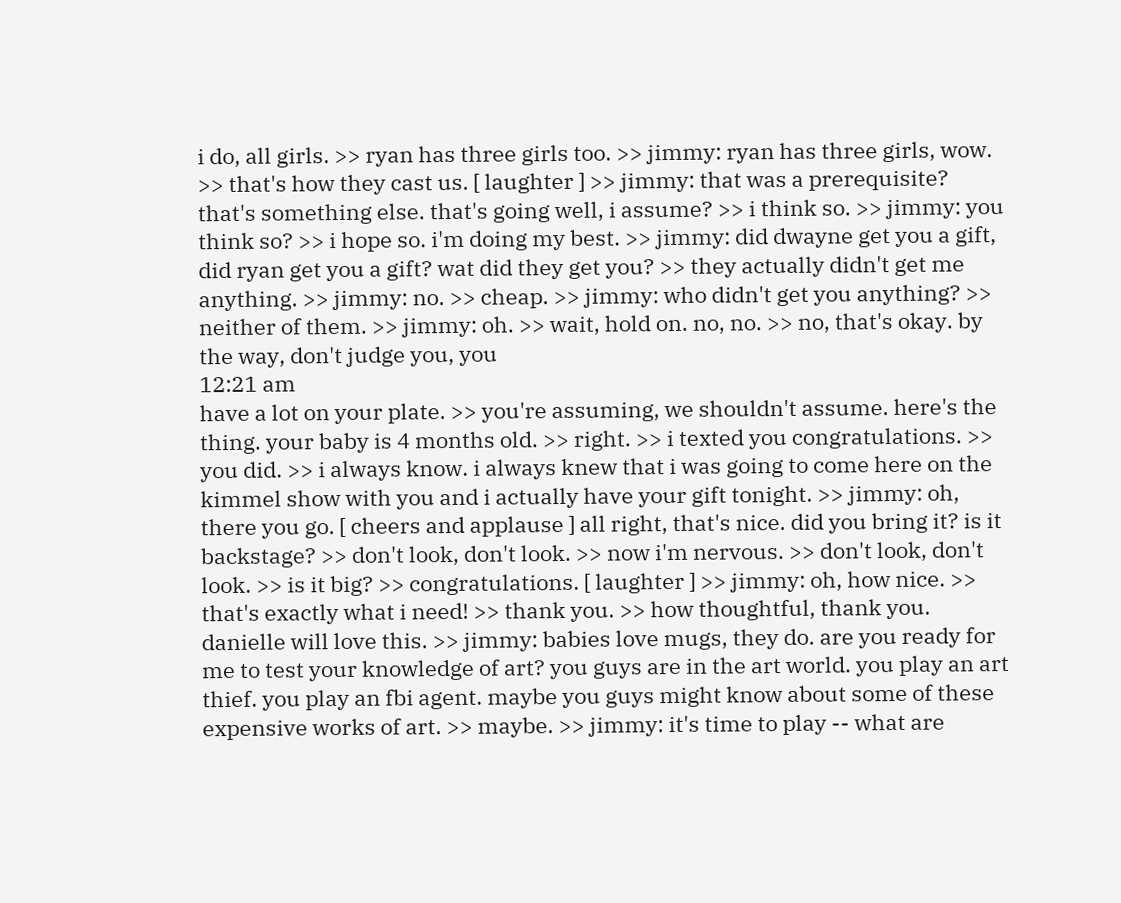i do, all girls. >> ryan has three girls too. >> jimmy: ryan has three girls, wow. >> that's how they cast us. [ laughter ] >> jimmy: that was a prerequisite? that's something else. that's going well, i assume? >> i think so. >> jimmy: you think so? >> i hope so. i'm doing my best. >> jimmy: did dwayne get you a gift, did ryan get you a gift? wat did they get you? >> they actually didn't get me anything. >> jimmy: no. >> cheap. >> jimmy: who didn't get you anything? >> neither of them. >> jimmy: oh. >> wait, hold on. no, no. >> no, that's okay. by the way, don't judge you, you
12:21 am
have a lot on your plate. >> you're assuming, we shouldn't assume. here's the thing. your baby is 4 months old. >> right. >> i texted you congratulations. >> you did. >> i always know. i always knew that i was going to come here on the kimmel show with you and i actually have your gift tonight. >> jimmy: oh, there you go. [ cheers and applause ] all right, that's nice. did you bring it? is it backstage? >> don't look, don't look. >> now i'm nervous. >> don't look, don't look. >> is it big? >> congratulations. [ laughter ] >> jimmy: oh, how nice. >> that's exactly what i need! >> thank you. >> how thoughtful, thank you. danielle will love this. >> jimmy: babies love mugs, they do. are you ready for me to test your knowledge of art? you guys are in the art world. you play an art thief. you play an fbi agent. maybe you guys might know about some of these expensive works of art. >> maybe. >> jimmy: it's time to play -- what are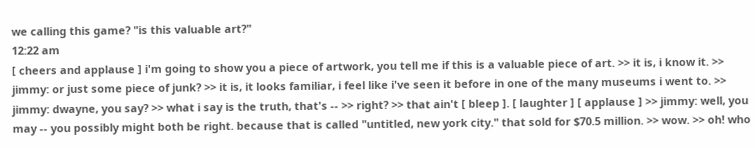we calling this game? "is this valuable art?"
12:22 am
[ cheers and applause ] i'm going to show you a piece of artwork, you tell me if this is a valuable piece of art. >> it is, i know it. >> jimmy: or just some piece of junk? >> it is, it looks familiar, i feel like i've seen it before in one of the many museums i went to. >> jimmy: dwayne, you say? >> what i say is the truth, that's -- >> right? >> that ain't [ bleep ]. [ laughter ] [ applause ] >> jimmy: well, you may -- you possibly might both be right. because that is called "untitled, new york city." that sold for $70.5 million. >> wow. >> oh! who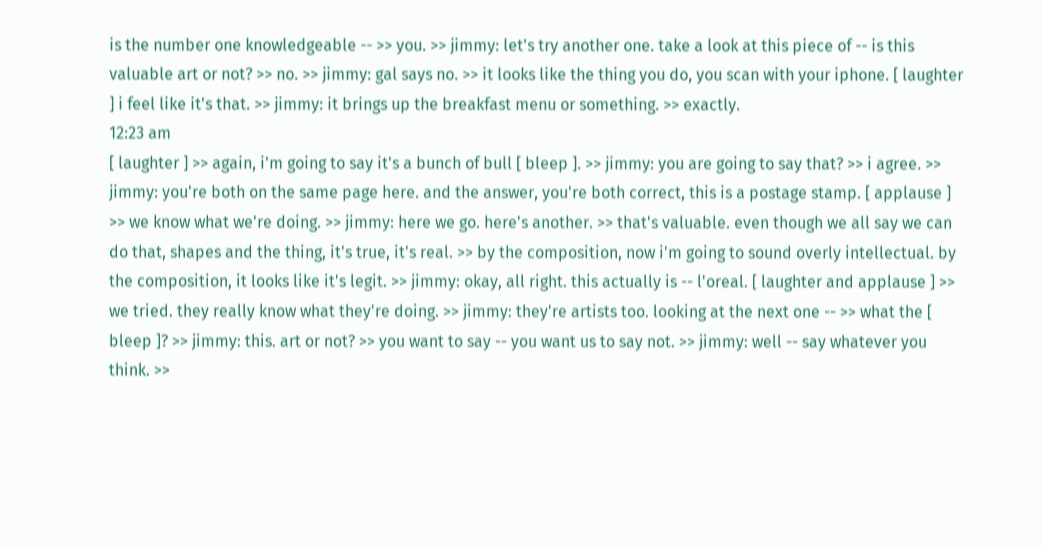is the number one knowledgeable -- >> you. >> jimmy: let's try another one. take a look at this piece of -- is this valuable art or not? >> no. >> jimmy: gal says no. >> it looks like the thing you do, you scan with your iphone. [ laughter ] i feel like it's that. >> jimmy: it brings up the breakfast menu or something. >> exactly.
12:23 am
[ laughter ] >> again, i'm going to say it's a bunch of bull [ bleep ]. >> jimmy: you are going to say that? >> i agree. >> jimmy: you're both on the same page here. and the answer, you're both correct, this is a postage stamp. [ applause ] >> we know what we're doing. >> jimmy: here we go. here's another. >> that's valuable. even though we all say we can do that, shapes and the thing, it's true, it's real. >> by the composition, now i'm going to sound overly intellectual. by the composition, it looks like it's legit. >> jimmy: okay, all right. this actually is -- l'oreal. [ laughter and applause ] >> we tried. they really know what they're doing. >> jimmy: they're artists too. looking at the next one -- >> what the [ bleep ]? >> jimmy: this. art or not? >> you want to say -- you want us to say not. >> jimmy: well -- say whatever you think. >>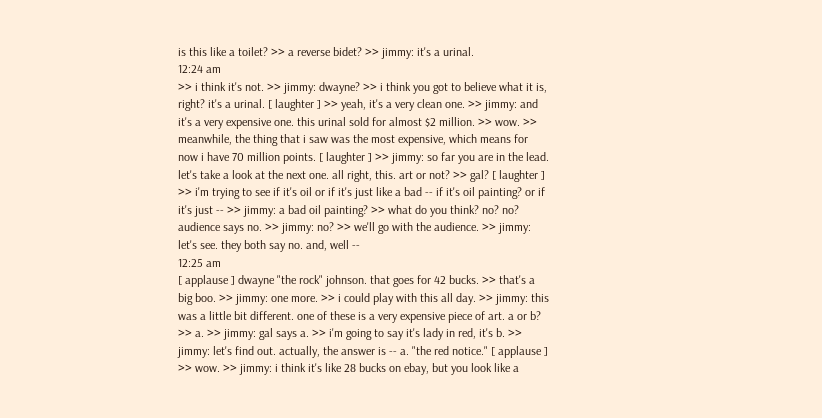is this like a toilet? >> a reverse bidet? >> jimmy: it's a urinal.
12:24 am
>> i think it's not. >> jimmy: dwayne? >> i think you got to believe what it is, right? it's a urinal. [ laughter ] >> yeah, it's a very clean one. >> jimmy: and it's a very expensive one. this urinal sold for almost $2 million. >> wow. >> meanwhile, the thing that i saw was the most expensive, which means for now i have 70 million points. [ laughter ] >> jimmy: so far you are in the lead. let's take a look at the next one. all right, this. art or not? >> gal? [ laughter ] >> i'm trying to see if it's oil or if it's just like a bad -- if it's oil painting? or if it's just -- >> jimmy: a bad oil painting? >> what do you think? no? no? audience says no. >> jimmy: no? >> we'll go with the audience. >> jimmy: let's see. they both say no. and, well --
12:25 am
[ applause ] dwayne "the rock" johnson. that goes for 42 bucks. >> that's a big boo. >> jimmy: one more. >> i could play with this all day. >> jimmy: this was a little bit different. one of these is a very expensive piece of art. a or b? >> a. >> jimmy: gal says a. >> i'm going to say it's lady in red, it's b. >> jimmy: let's find out. actually, the answer is -- a. "the red notice." [ applause ] >> wow. >> jimmy: i think it's like 28 bucks on ebay, but you look like a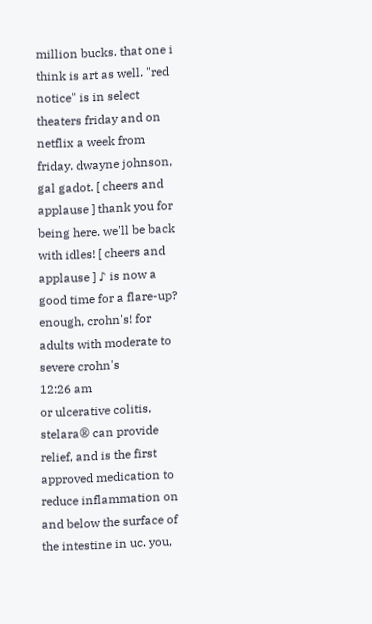million bucks. that one i think is art as well. "red notice" is in select theaters friday and on netflix a week from friday. dwayne johnson, gal gadot. [ cheers and applause ] thank you for being here. we'll be back with idles! [ cheers and applause ] ♪ is now a good time for a flare-up? enough, crohn's! for adults with moderate to severe crohn's
12:26 am
or ulcerative colitis, stelara® can provide relief, and is the first approved medication to reduce inflammation on and below the surface of the intestine in uc. you,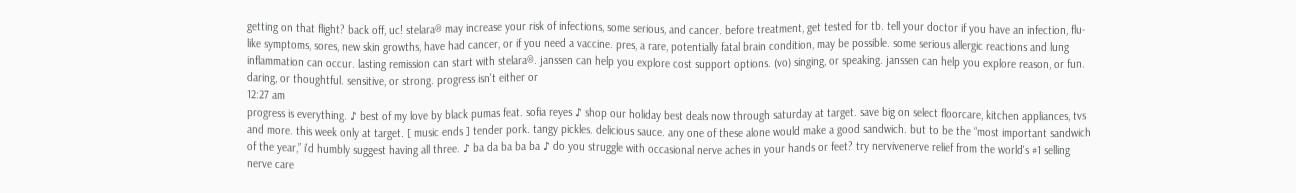getting on that flight? back off, uc! stelara® may increase your risk of infections, some serious, and cancer. before treatment, get tested for tb. tell your doctor if you have an infection, flu-like symptoms, sores, new skin growths, have had cancer, or if you need a vaccine. pres, a rare, potentially fatal brain condition, may be possible. some serious allergic reactions and lung inflammation can occur. lasting remission can start with stelara®. janssen can help you explore cost support options. (vo) singing, or speaking. janssen can help you explore reason, or fun. daring, or thoughtful. sensitive, or strong. progress isn't either or
12:27 am
progress is everything. ♪ best of my love by black pumas feat. sofia reyes ♪ shop our holiday best deals now through saturday at target. save big on select floorcare, kitchen appliances, tvs and more. this week only at target. [ music ends ] tender pork. tangy pickles. delicious sauce. any one of these alone would make a good sandwich. but to be the “most important sandwich of the year,” i'd humbly suggest having all three. ♪ ba da ba ba ba ♪ do you struggle with occasional nerve aches in your hands or feet? try nervivenerve relief from the world's #1 selling nerve care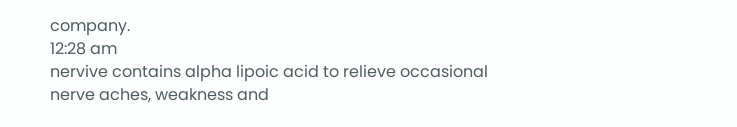company.
12:28 am
nervive contains alpha lipoic acid to relieve occasional nerve aches, weakness and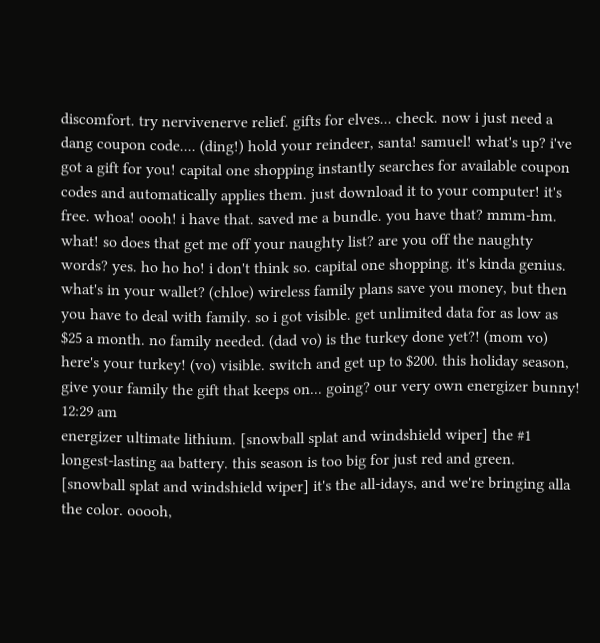discomfort. try nervivenerve relief. gifts for elves... check. now i just need a dang coupon code.... (ding!) hold your reindeer, santa! samuel! what's up? i've got a gift for you! capital one shopping instantly searches for available coupon codes and automatically applies them. just download it to your computer! it's free. whoa! oooh! i have that. saved me a bundle. you have that? mmm-hm. what! so does that get me off your naughty list? are you off the naughty words? yes. ho ho ho! i don't think so. capital one shopping. it's kinda genius. what's in your wallet? (chloe) wireless family plans save you money, but then you have to deal with family. so i got visible. get unlimited data for as low as $25 a month. no family needed. (dad vo) is the turkey done yet?! (mom vo) here's your turkey! (vo) visible. switch and get up to $200. this holiday season, give your family the gift that keeps on... going? our very own energizer bunny!
12:29 am
energizer ultimate lithium. [snowball splat and windshield wiper] the #1 longest-lasting aa battery. this season is too big for just red and green. [snowball splat and windshield wiper] it's the all-idays, and we're bringing alla the color. ooooh,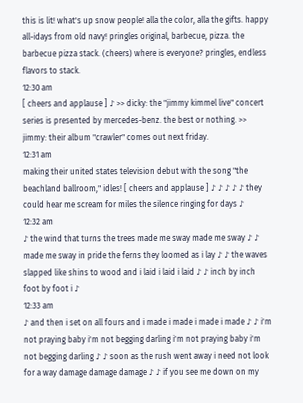this is lit! what's up snow people! alla the color, alla the gifts. happy all-idays from old navy! pringles original, barbecue, pizza. the barbecue pizza stack. (cheers) where is everyone? pringles, endless flavors to stack.
12:30 am
[ cheers and applause ] ♪ >> dicky: the "jimmy kimmel live" concert series is presented by mercedes-benz. the best or nothing. >> jimmy: their album "crawler" comes out next friday.
12:31 am
making their united states television debut with the song "the beachland ballroom," idles! [ cheers and applause ] ♪ ♪ ♪ ♪ ♪ they could hear me scream for miles the silence ringing for days ♪
12:32 am
♪ the wind that turns the trees made me sway made me sway ♪ ♪ made me sway in pride the ferns they loomed as i lay ♪ ♪ the waves slapped like shins to wood and i laid i laid i laid ♪ ♪ inch by inch foot by foot i ♪
12:33 am
♪ and then i set on all fours and i made i made i made i made ♪ ♪ i'm not praying baby i'm not begging darling i'm not praying baby i'm not begging darling ♪ ♪ soon as the rush went away i need not look for a way damage damage damage ♪ ♪ if you see me down on my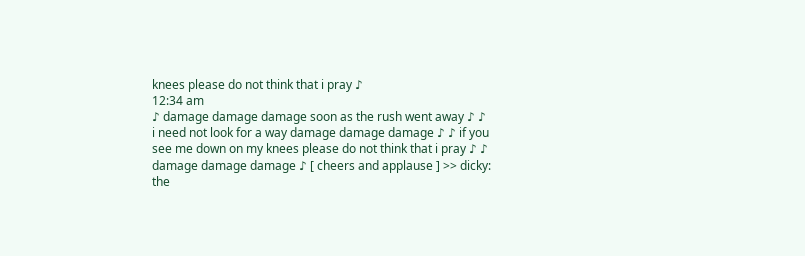knees please do not think that i pray ♪
12:34 am
♪ damage damage damage soon as the rush went away ♪ ♪ i need not look for a way damage damage damage ♪ ♪ if you see me down on my knees please do not think that i pray ♪ ♪ damage damage damage ♪ [ cheers and applause ] >> dicky: the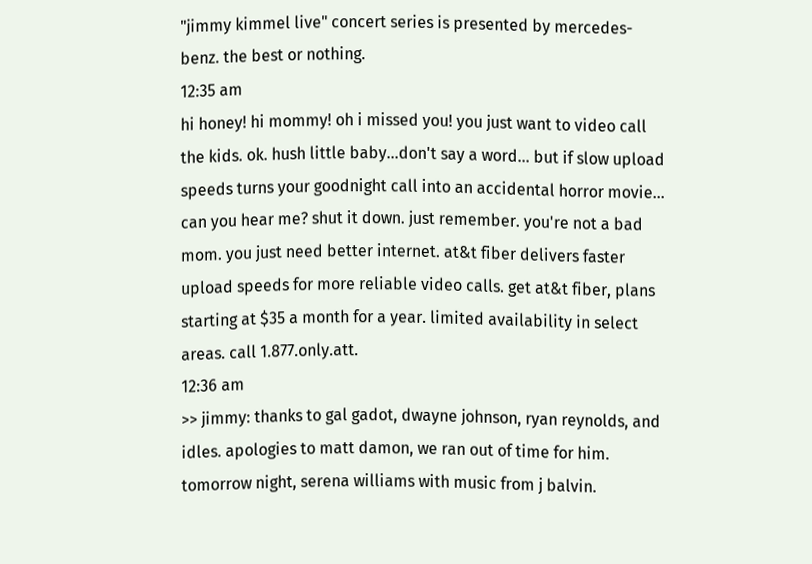"jimmy kimmel live" concert series is presented by mercedes-benz. the best or nothing.
12:35 am
hi honey! hi mommy! oh i missed you! you just want to video call the kids. ok. hush little baby...don't say a word... but if slow upload speeds turns your goodnight call into an accidental horror movie... can you hear me? shut it down. just remember. you're not a bad mom. you just need better internet. at&t fiber delivers faster upload speeds for more reliable video calls. get at&t fiber, plans starting at $35 a month for a year. limited availability in select areas. call 1.877.only.att.
12:36 am
>> jimmy: thanks to gal gadot, dwayne johnson, ryan reynolds, and idles. apologies to matt damon, we ran out of time for him. tomorrow night, serena williams with music from j balvin.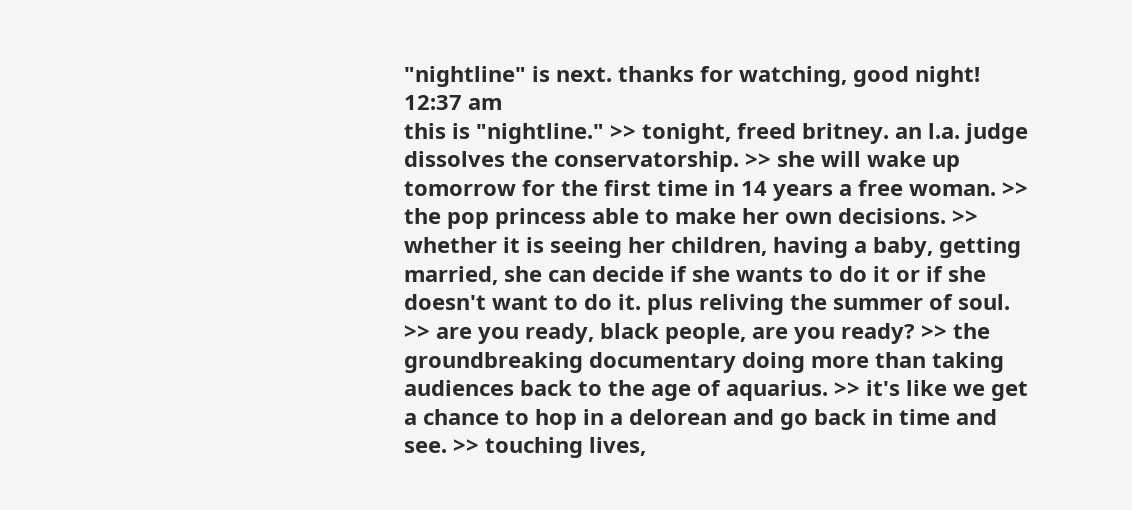"nightline" is next. thanks for watching, good night!
12:37 am
this is "nightline." >> tonight, freed britney. an l.a. judge dissolves the conservatorship. >> she will wake up tomorrow for the first time in 14 years a free woman. >> the pop princess able to make her own decisions. >> whether it is seeing her children, having a baby, getting married, she can decide if she wants to do it or if she doesn't want to do it. plus reliving the summer of soul. >> are you ready, black people, are you ready? >> the groundbreaking documentary doing more than taking audiences back to the age of aquarius. >> it's like we get a chance to hop in a delorean and go back in time and see. >> touching lives,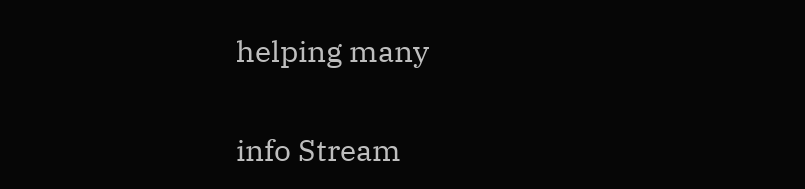helping many


info Stream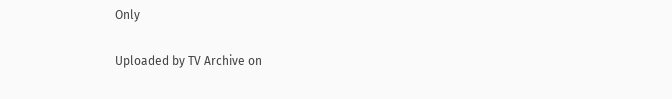Only

Uploaded by TV Archive on